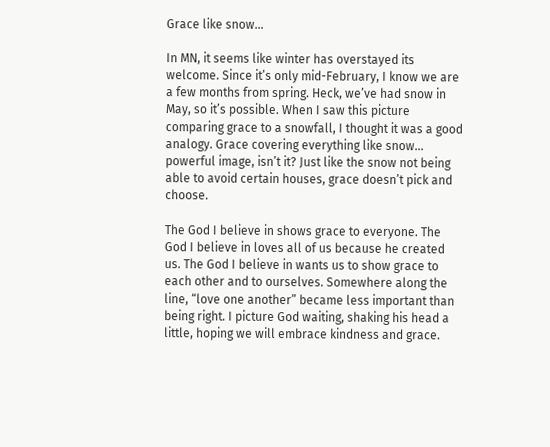Grace like snow…

In MN, it seems like winter has overstayed its welcome. Since it’s only mid-February, I know we are a few months from spring. Heck, we’ve had snow in May, so it’s possible. When I saw this picture comparing grace to a snowfall, I thought it was a good analogy. Grace covering everything like snow… powerful image, isn’t it? Just like the snow not being able to avoid certain houses, grace doesn’t pick and choose.

The God I believe in shows grace to everyone. The God I believe in loves all of us because he created us. The God I believe in wants us to show grace to each other and to ourselves. Somewhere along the line, “love one another” became less important than being right. I picture God waiting, shaking his head a little, hoping we will embrace kindness and grace.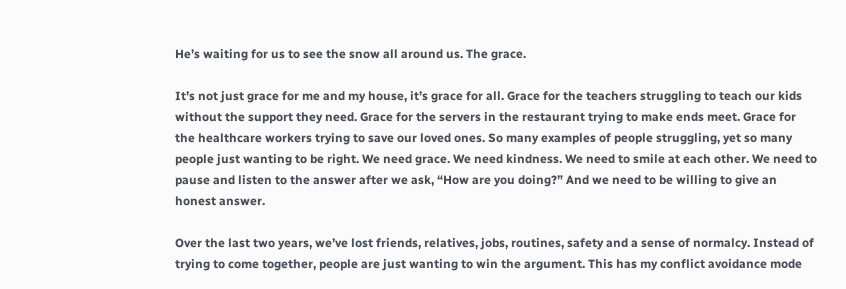He’s waiting for us to see the snow all around us. The grace.

It’s not just grace for me and my house, it’s grace for all. Grace for the teachers struggling to teach our kids without the support they need. Grace for the servers in the restaurant trying to make ends meet. Grace for the healthcare workers trying to save our loved ones. So many examples of people struggling, yet so many people just wanting to be right. We need grace. We need kindness. We need to smile at each other. We need to pause and listen to the answer after we ask, “How are you doing?” And we need to be willing to give an honest answer.

Over the last two years, we’ve lost friends, relatives, jobs, routines, safety and a sense of normalcy. Instead of trying to come together, people are just wanting to win the argument. This has my conflict avoidance mode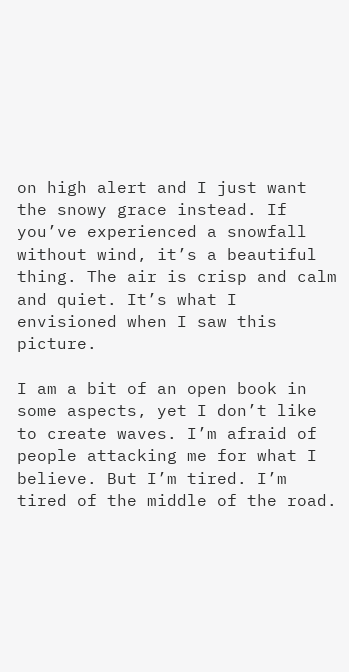on high alert and I just want the snowy grace instead. If you’ve experienced a snowfall without wind, it’s a beautiful thing. The air is crisp and calm and quiet. It’s what I envisioned when I saw this picture.

I am a bit of an open book in some aspects, yet I don’t like to create waves. I’m afraid of people attacking me for what I believe. But I’m tired. I’m tired of the middle of the road.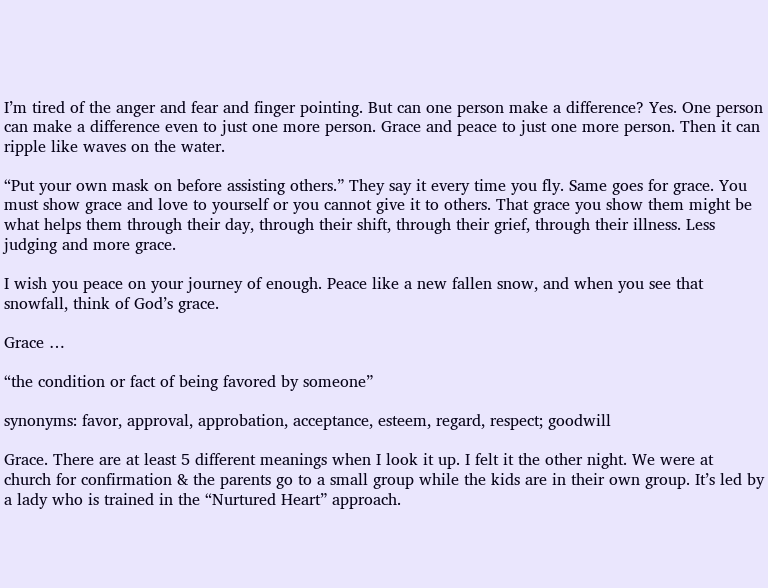I’m tired of the anger and fear and finger pointing. But can one person make a difference? Yes. One person can make a difference even to just one more person. Grace and peace to just one more person. Then it can ripple like waves on the water.

“Put your own mask on before assisting others.” They say it every time you fly. Same goes for grace. You must show grace and love to yourself or you cannot give it to others. That grace you show them might be what helps them through their day, through their shift, through their grief, through their illness. Less judging and more grace.

I wish you peace on your journey of enough. Peace like a new fallen snow, and when you see that snowfall, think of God’s grace.

Grace …

“the condition or fact of being favored by someone”

synonyms: favor, approval, approbation, acceptance, esteem, regard, respect; goodwill

Grace. There are at least 5 different meanings when I look it up. I felt it the other night. We were at church for confirmation & the parents go to a small group while the kids are in their own group. It’s led by a lady who is trained in the “Nurtured Heart” approach.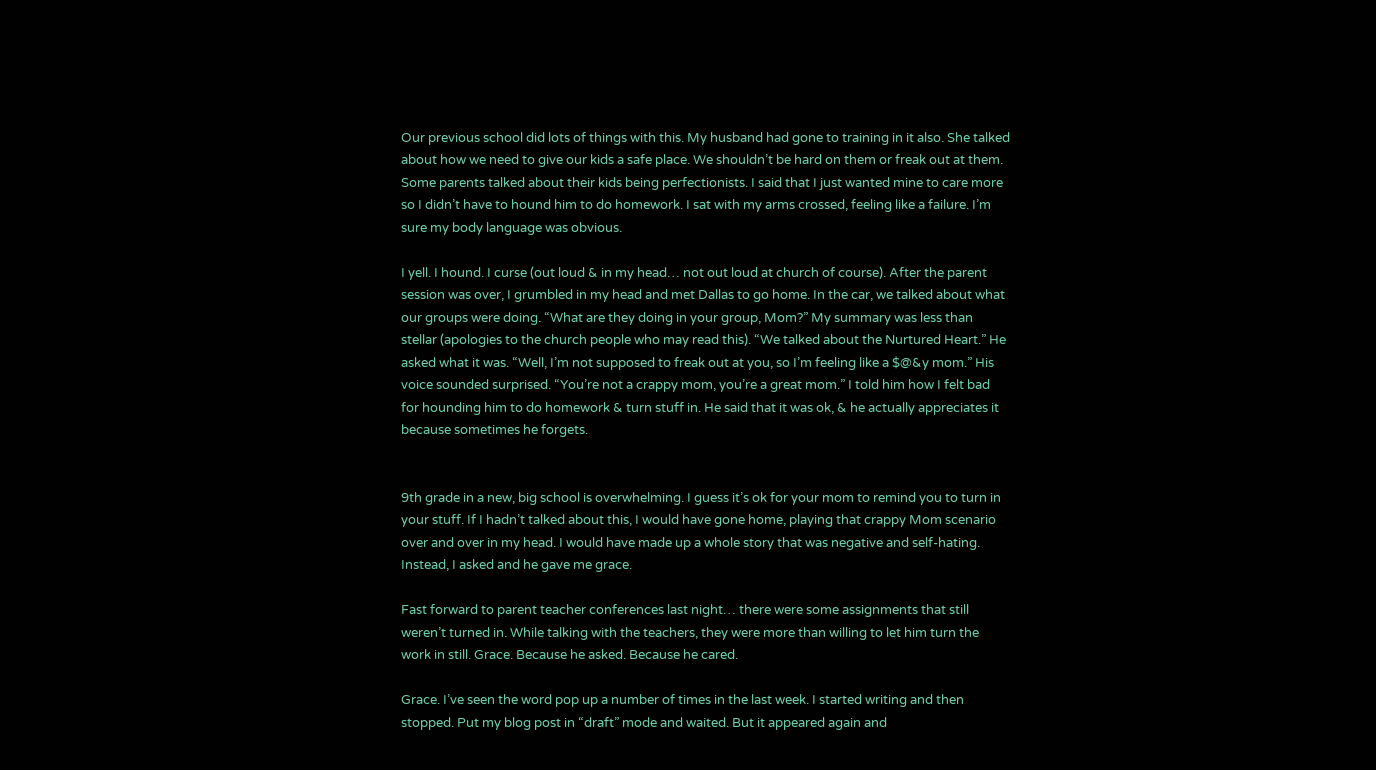Our previous school did lots of things with this. My husband had gone to training in it also. She talked about how we need to give our kids a safe place. We shouldn’t be hard on them or freak out at them. Some parents talked about their kids being perfectionists. I said that I just wanted mine to care more so I didn’t have to hound him to do homework. I sat with my arms crossed, feeling like a failure. I’m sure my body language was obvious.

I yell. I hound. I curse (out loud & in my head… not out loud at church of course). After the parent session was over, I grumbled in my head and met Dallas to go home. In the car, we talked about what our groups were doing. “What are they doing in your group, Mom?” My summary was less than stellar (apologies to the church people who may read this). “We talked about the Nurtured Heart.” He asked what it was. “Well, I’m not supposed to freak out at you, so I’m feeling like a $@&y mom.” His voice sounded surprised. “You’re not a crappy mom, you’re a great mom.” I told him how I felt bad for hounding him to do homework & turn stuff in. He said that it was ok, & he actually appreciates it because sometimes he forgets.


9th grade in a new, big school is overwhelming. I guess it’s ok for your mom to remind you to turn in your stuff. If I hadn’t talked about this, I would have gone home, playing that crappy Mom scenario over and over in my head. I would have made up a whole story that was negative and self-hating. Instead, I asked and he gave me grace.

Fast forward to parent teacher conferences last night… there were some assignments that still weren’t turned in. While talking with the teachers, they were more than willing to let him turn the work in still. Grace. Because he asked. Because he cared.

Grace. I’ve seen the word pop up a number of times in the last week. I started writing and then stopped. Put my blog post in “draft” mode and waited. But it appeared again and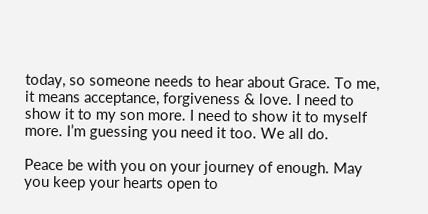today, so someone needs to hear about Grace. To me, it means acceptance, forgiveness & love. I need to show it to my son more. I need to show it to myself more. I’m guessing you need it too. We all do.

Peace be with you on your journey of enough. May you keep your hearts open to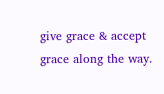give grace & accept grace along the way.